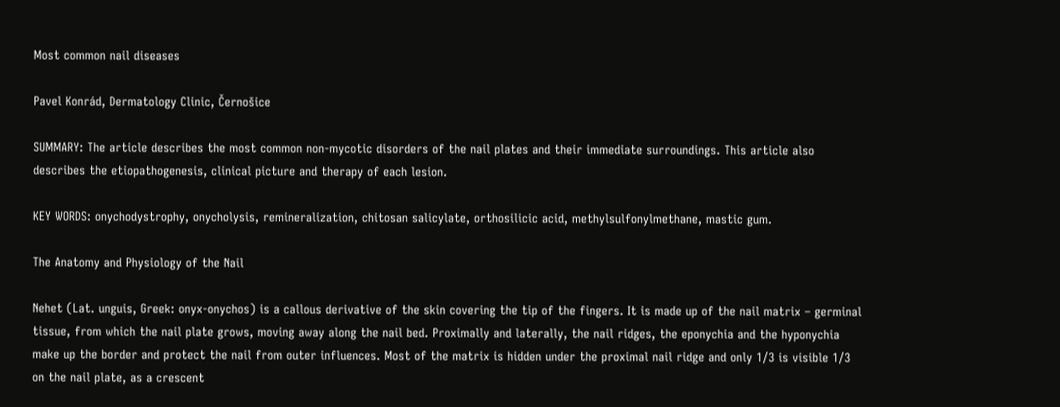Most common nail diseases

Pavel Konrád, Dermatology Clinic, Černošice

SUMMARY: The article describes the most common non-mycotic disorders of the nail plates and their immediate surroundings. This article also describes the etiopathogenesis, clinical picture and therapy of each lesion.

KEY WORDS: onychodystrophy, onycholysis, remineralization, chitosan salicylate, orthosilicic acid, methylsulfonylmethane, mastic gum.

The Anatomy and Physiology of the Nail

Nehet (Lat. unguis, Greek: onyx-onychos) is a callous derivative of the skin covering the tip of the fingers. It is made up of the nail matrix – germinal tissue, from which the nail plate grows, moving away along the nail bed. Proximally and laterally, the nail ridges, the eponychia and the hyponychia make up the border and protect the nail from outer influences. Most of the matrix is hidden under the proximal nail ridge and only 1/3 is visible 1/3 on the nail plate, as a crescent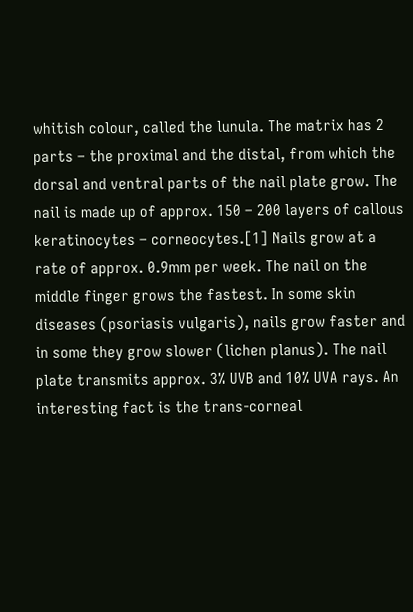whitish colour, called the lunula. The matrix has 2 parts – the proximal and the distal, from which the dorsal and ventral parts of the nail plate grow. The nail is made up of approx. 150 – 200 layers of callous keratinocytes – corneocytes.[1] Nails grow at a rate of approx. 0.9mm per week. The nail on the middle finger grows the fastest. In some skin diseases (psoriasis vulgaris), nails grow faster and in some they grow slower (lichen planus). The nail plate transmits approx. 3% UVB and 10% UVA rays. An interesting fact is the trans-corneal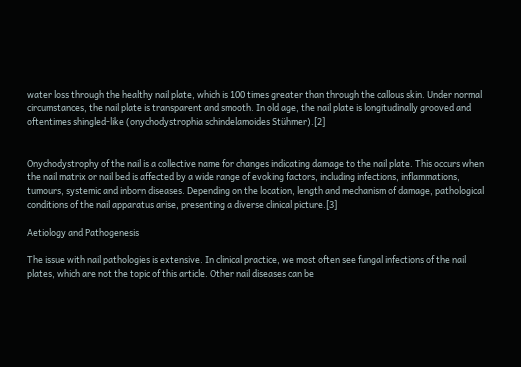water loss through the healthy nail plate, which is 100 times greater than through the callous skin. Under normal circumstances, the nail plate is transparent and smooth. In old age, the nail plate is longitudinally grooved and oftentimes shingled-like (onychodystrophia schindelamoides Stühmer).[2]


Onychodystrophy of the nail is a collective name for changes indicating damage to the nail plate. This occurs when the nail matrix or nail bed is affected by a wide range of evoking factors, including infections, inflammations, tumours, systemic and inborn diseases. Depending on the location, length and mechanism of damage, pathological conditions of the nail apparatus arise, presenting a diverse clinical picture.[3]

Aetiology and Pathogenesis

The issue with nail pathologies is extensive. In clinical practice, we most often see fungal infections of the nail plates, which are not the topic of this article. Other nail diseases can be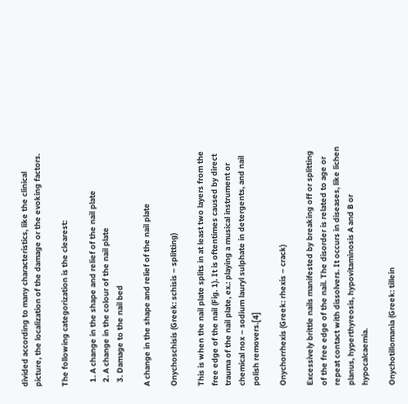divided according to many characteristics, like the clinical picture, the localization of the damage or the evoking factors.

The following categorization is the clearest:

  1. A change in the shape and relief of the nail plate
  2. A change in the colour of the nail plate
  3. Damage to the nail bed

A change in the shape and relief of the nail plate

Onychoschisis (Greek: schisis – splitting)

This is when the nail plate splits in at least two layers from the free edge of the nail (Fig. 1). It is oftentimes caused by direct trauma of the nail plate, ex.: playing a musical instrument or chemical nox – sodium lauryl sulphate in detergents, and nail polish removers.[4]

Onychorrhexis (Greek: rhexis – crack)

Excessively brittle nails manifested by breaking off or splitting of the free edge of the nail. The disorder is related to age or repeat contact with dissolvers. It occurs in diseases, like lichen planus, hyperthyreosis, hypovitaminosis A and B or hypocalcaemia.

Onychotillomania (Greek: tillein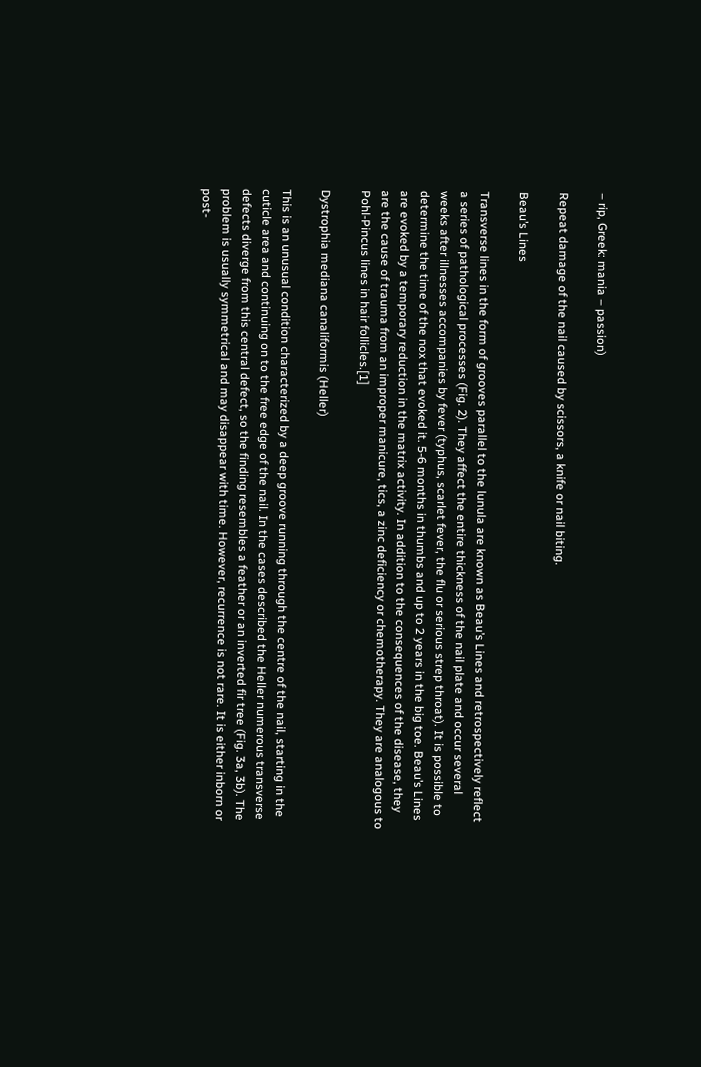– rip, Greek: mania – passion)

Repeat damage of the nail caused by scissors, a knife or nail biting.

Beau’s Lines

Transverse lines in the form of grooves parallel to the lunula are known as Beau’s Lines and retrospectively reflect a series of pathological processes (Fig. 2). They affect the entire thickness of the nail plate and occur several weeks after illnesses accompanies by fever (typhus, scarlet fever, the flu or serious strep throat). It is possible to determine the time of the nox that evoked it. 5-6 months in thumbs and up to 2 years in the big toe. Beau’s Lines are evoked by a temporary reduction in the matrix activity. In addition to the consequences of the disease, they are the cause of trauma from an improper manicure, tics, a zinc deficiency or chemotherapy. They are analogous to Pohl-Pincus lines in hair follicles.[1]

Dystrophia mediana canaliformis (Heller)

This is an unusual condition characterized by a deep groove running through the centre of the nail, starting in the cuticle area and continuing on to the free edge of the nail. In the cases described the Heller numerous transverse defects diverge from this central defect, so the finding resembles a feather or an inverted fir tree (Fig. 3a, 3b). The problem is usually symmetrical and may disappear with time. However, recurrence is not rare. It is either inborn or post-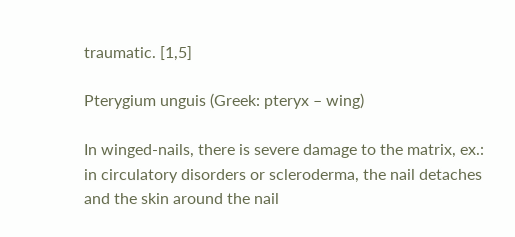traumatic. [1,5]

Pterygium unguis (Greek: pteryx – wing)

In winged-nails, there is severe damage to the matrix, ex.: in circulatory disorders or scleroderma, the nail detaches and the skin around the nail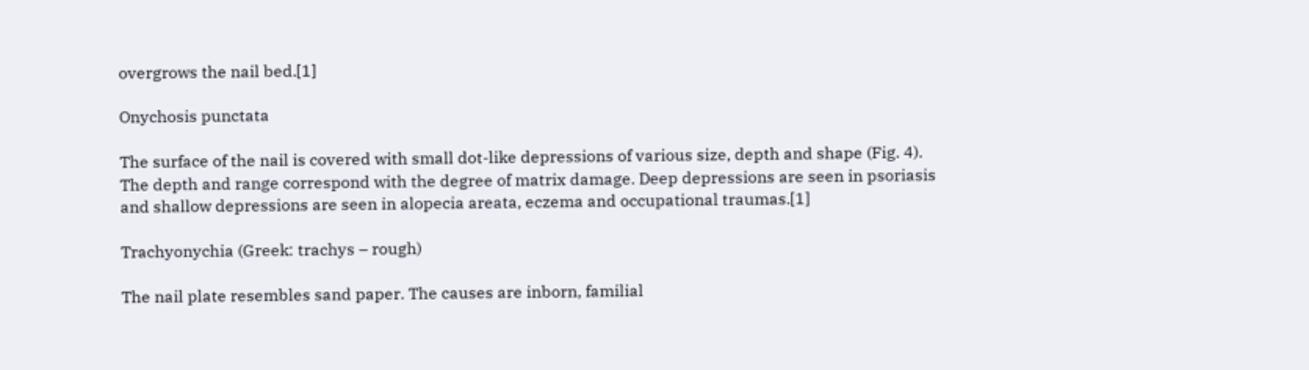overgrows the nail bed.[1]

Onychosis punctata

The surface of the nail is covered with small dot-like depressions of various size, depth and shape (Fig. 4). The depth and range correspond with the degree of matrix damage. Deep depressions are seen in psoriasis and shallow depressions are seen in alopecia areata, eczema and occupational traumas.[1]

Trachyonychia (Greek: trachys – rough)

The nail plate resembles sand paper. The causes are inborn, familial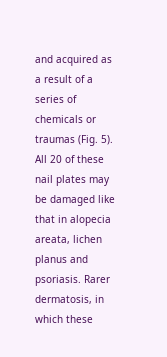and acquired as a result of a series of chemicals or traumas (Fig. 5). All 20 of these nail plates may be damaged like that in alopecia areata, lichen planus and psoriasis. Rarer dermatosis, in which these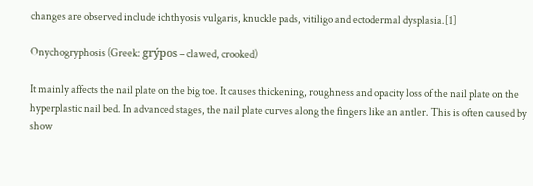changes are observed include ichthyosis vulgaris, knuckle pads, vitiligo and ectodermal dysplasia.[1]

Onychogryphosis (Greek: grýpos – clawed, crooked)

It mainly affects the nail plate on the big toe. It causes thickening, roughness and opacity loss of the nail plate on the hyperplastic nail bed. In advanced stages, the nail plate curves along the fingers like an antler. This is often caused by show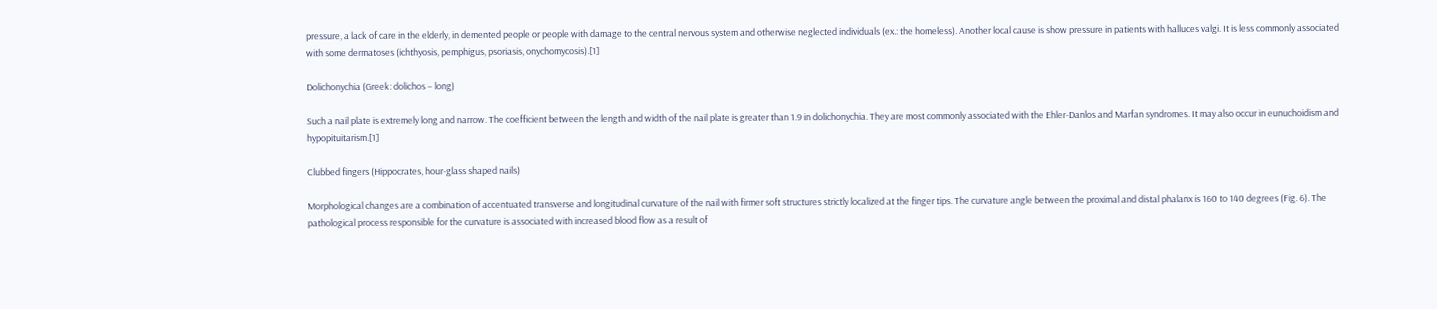pressure, a lack of care in the elderly, in demented people or people with damage to the central nervous system and otherwise neglected individuals (ex.: the homeless). Another local cause is show pressure in patients with halluces valgi. It is less commonly associated with some dermatoses (ichthyosis, pemphigus, psoriasis, onychomycosis).[1]

Dolichonychia (Greek: dolichos – long)

Such a nail plate is extremely long and narrow. The coefficient between the length and width of the nail plate is greater than 1.9 in dolichonychia. They are most commonly associated with the Ehler-Danlos and Marfan syndromes. It may also occur in eunuchoidism and hypopituitarism.[1]

Clubbed fingers (Hippocrates, hour-glass shaped nails)

Morphological changes are a combination of accentuated transverse and longitudinal curvature of the nail with firmer soft structures strictly localized at the finger tips. The curvature angle between the proximal and distal phalanx is 160 to 140 degrees (Fig. 6). The pathological process responsible for the curvature is associated with increased blood flow as a result of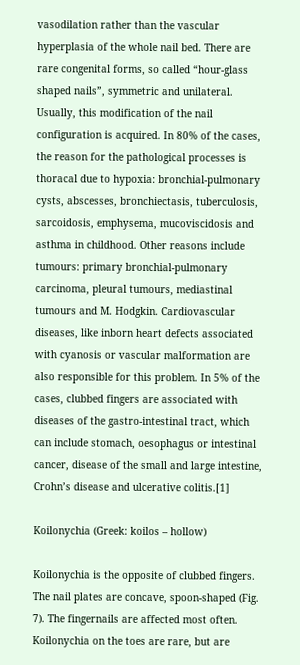vasodilation rather than the vascular hyperplasia of the whole nail bed. There are rare congenital forms, so called “hour-glass shaped nails”, symmetric and unilateral. Usually, this modification of the nail configuration is acquired. In 80% of the cases, the reason for the pathological processes is thoracal due to hypoxia: bronchial-pulmonary cysts, abscesses, bronchiectasis, tuberculosis, sarcoidosis, emphysema, mucoviscidosis and asthma in childhood. Other reasons include tumours: primary bronchial-pulmonary carcinoma, pleural tumours, mediastinal tumours and M. Hodgkin. Cardiovascular diseases, like inborn heart defects associated with cyanosis or vascular malformation are also responsible for this problem. In 5% of the cases, clubbed fingers are associated with diseases of the gastro-intestinal tract, which can include stomach, oesophagus or intestinal cancer, disease of the small and large intestine, Crohn’s disease and ulcerative colitis.[1]

Koilonychia (Greek: koilos – hollow)

Koilonychia is the opposite of clubbed fingers. The nail plates are concave, spoon-shaped (Fig. 7). The fingernails are affected most often. Koilonychia on the toes are rare, but are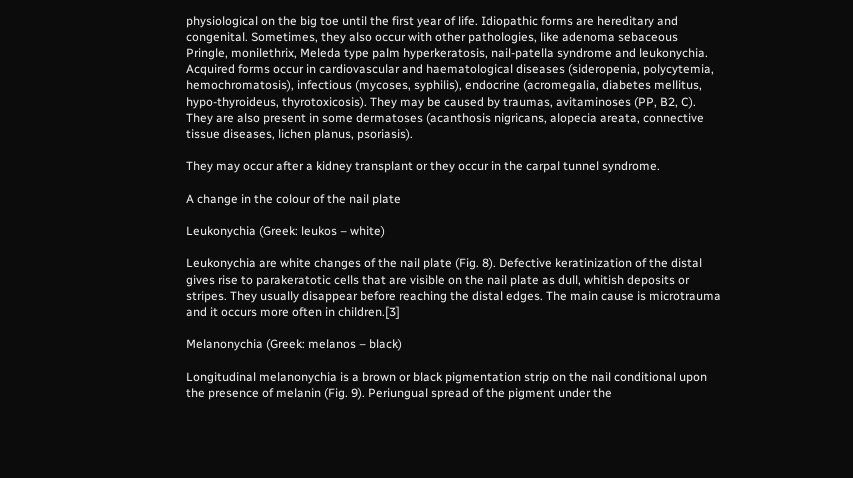physiological on the big toe until the first year of life. Idiopathic forms are hereditary and congenital. Sometimes, they also occur with other pathologies, like adenoma sebaceous Pringle, monilethrix, Meleda type palm hyperkeratosis, nail-patella syndrome and leukonychia. Acquired forms occur in cardiovascular and haematological diseases (sideropenia, polycytemia, hemochromatosis), infectious (mycoses, syphilis), endocrine (acromegalia, diabetes mellitus, hypo-thyroideus, thyrotoxicosis). They may be caused by traumas, avitaminoses (PP, B2, C). They are also present in some dermatoses (acanthosis nigricans, alopecia areata, connective tissue diseases, lichen planus, psoriasis).

They may occur after a kidney transplant or they occur in the carpal tunnel syndrome.

A change in the colour of the nail plate

Leukonychia (Greek: leukos – white)

Leukonychia are white changes of the nail plate (Fig. 8). Defective keratinization of the distal gives rise to parakeratotic cells that are visible on the nail plate as dull, whitish deposits or stripes. They usually disappear before reaching the distal edges. The main cause is microtrauma and it occurs more often in children.[3]

Melanonychia (Greek: melanos – black)

Longitudinal melanonychia is a brown or black pigmentation strip on the nail conditional upon the presence of melanin (Fig. 9). Periungual spread of the pigment under the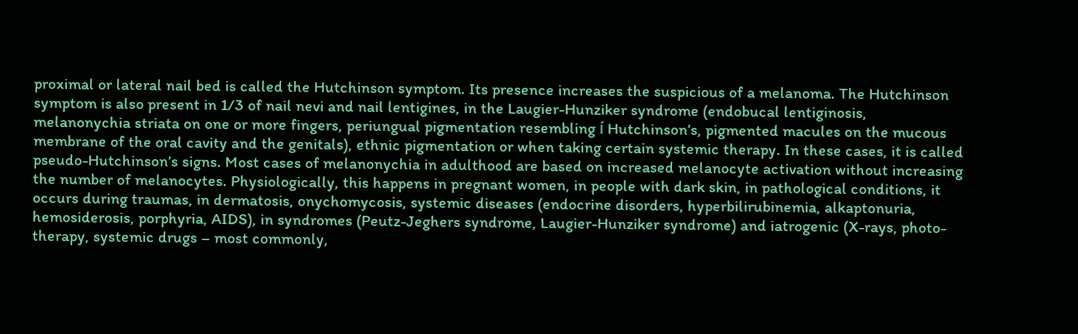proximal or lateral nail bed is called the Hutchinson symptom. Its presence increases the suspicious of a melanoma. The Hutchinson symptom is also present in 1/3 of nail nevi and nail lentigines, in the Laugier-Hunziker syndrome (endobucal lentiginosis, melanonychia striata on one or more fingers, periungual pigmentation resembling í Hutchinson’s, pigmented macules on the mucous membrane of the oral cavity and the genitals), ethnic pigmentation or when taking certain systemic therapy. In these cases, it is called pseudo-Hutchinson’s signs. Most cases of melanonychia in adulthood are based on increased melanocyte activation without increasing the number of melanocytes. Physiologically, this happens in pregnant women, in people with dark skin, in pathological conditions, it occurs during traumas, in dermatosis, onychomycosis, systemic diseases (endocrine disorders, hyperbilirubinemia, alkaptonuria, hemosiderosis, porphyria, AIDS), in syndromes (Peutz-Jeghers syndrome, Laugier-Hunziker syndrome) and iatrogenic (X-rays, photo-therapy, systemic drugs – most commonly,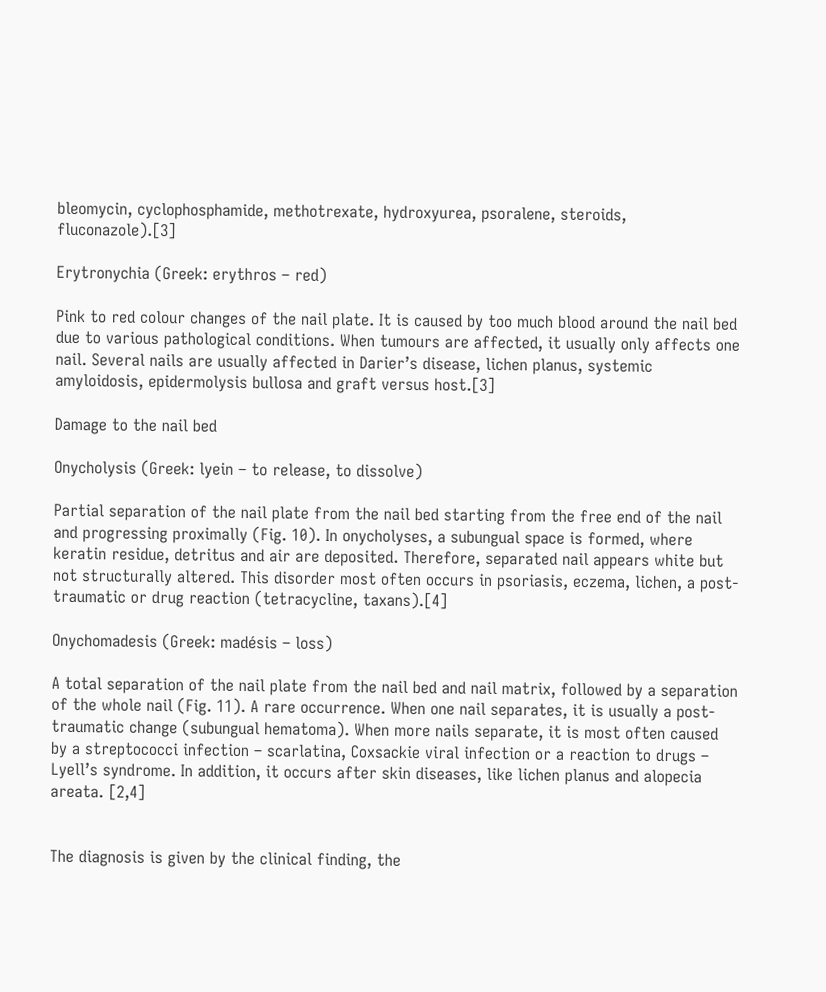bleomycin, cyclophosphamide, methotrexate, hydroxyurea, psoralene, steroids, fluconazole).[3]

Erytronychia (Greek: erythros – red)

Pink to red colour changes of the nail plate. It is caused by too much blood around the nail bed due to various pathological conditions. When tumours are affected, it usually only affects one nail. Several nails are usually affected in Darier’s disease, lichen planus, systemic amyloidosis, epidermolysis bullosa and graft versus host.[3]

Damage to the nail bed

Onycholysis (Greek: lyein – to release, to dissolve)

Partial separation of the nail plate from the nail bed starting from the free end of the nail and progressing proximally (Fig. 10). In onycholyses, a subungual space is formed, where keratin residue, detritus and air are deposited. Therefore, separated nail appears white but not structurally altered. This disorder most often occurs in psoriasis, eczema, lichen, a post-traumatic or drug reaction (tetracycline, taxans).[4]

Onychomadesis (Greek: madésis – loss)

A total separation of the nail plate from the nail bed and nail matrix, followed by a separation of the whole nail (Fig. 11). A rare occurrence. When one nail separates, it is usually a post-traumatic change (subungual hematoma). When more nails separate, it is most often caused by a streptococci infection – scarlatina, Coxsackie viral infection or a reaction to drugs – Lyell’s syndrome. In addition, it occurs after skin diseases, like lichen planus and alopecia areata. [2,4]


The diagnosis is given by the clinical finding, the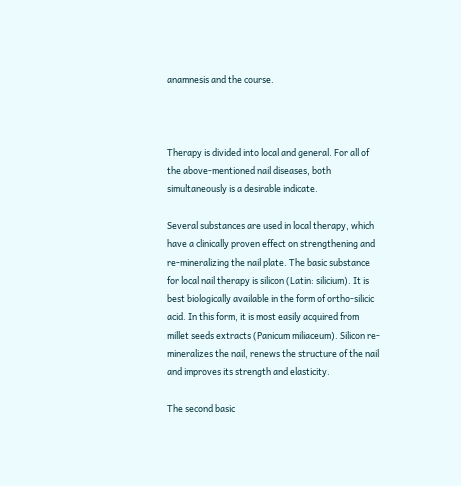anamnesis and the course.



Therapy is divided into local and general. For all of the above-mentioned nail diseases, both simultaneously is a desirable indicate.

Several substances are used in local therapy, which have a clinically proven effect on strengthening and re-mineralizing the nail plate. The basic substance for local nail therapy is silicon (Latin: silicium). It is best biologically available in the form of ortho-silicic acid. In this form, it is most easily acquired from millet seeds extracts (Panicum miliaceum). Silicon re-mineralizes the nail, renews the structure of the nail and improves its strength and elasticity.

The second basic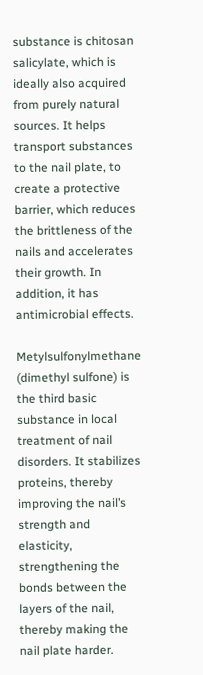substance is chitosan salicylate, which is ideally also acquired from purely natural sources. It helps transport substances to the nail plate, to create a protective barrier, which reduces the brittleness of the nails and accelerates their growth. In addition, it has antimicrobial effects.

Metylsulfonylmethane (dimethyl sulfone) is the third basic substance in local treatment of nail disorders. It stabilizes proteins, thereby improving the nail’s strength and elasticity, strengthening the bonds between the layers of the nail, thereby making the nail plate harder.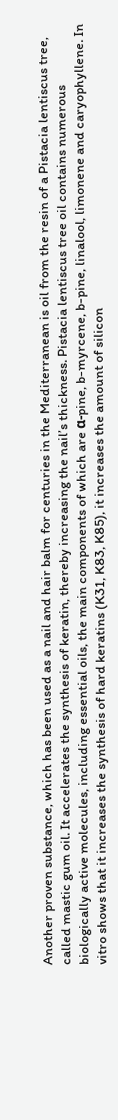Another proven substance, which has been used as a nail and hair balm for centuries in the Mediterranean is oil from the resin of a Pistacia lentiscus tree, called mastic gum oil. It accelerates the synthesis of keratin, thereby increasing the nail’s thickness. Pistacia lentiscus tree oil contains numerous biologically active molecules, including essential oils, the main components of which are α-pine, b-myrcene, b-pine, linalool, limonene and caryophyllene. In vitro shows that it increases the synthesis of hard keratins (K31, K83, K85), it increases the amount of silicon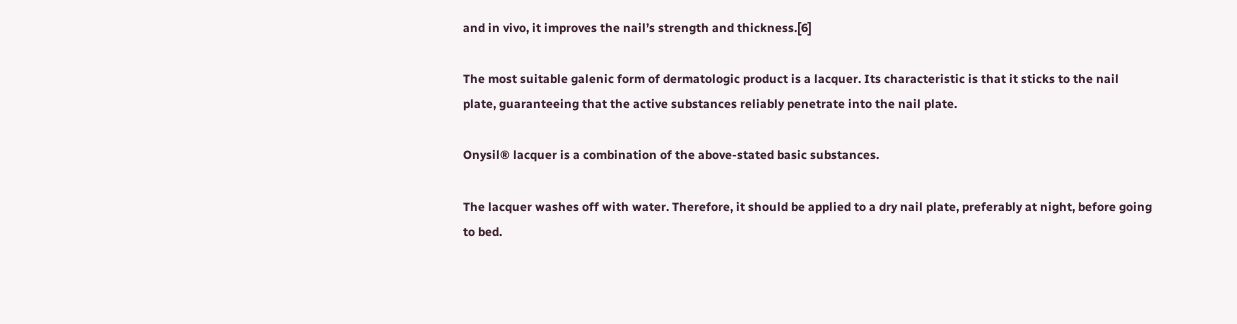and in vivo, it improves the nail’s strength and thickness.[6]

The most suitable galenic form of dermatologic product is a lacquer. Its characteristic is that it sticks to the nail plate, guaranteeing that the active substances reliably penetrate into the nail plate.

Onysil® lacquer is a combination of the above-stated basic substances.

The lacquer washes off with water. Therefore, it should be applied to a dry nail plate, preferably at night, before going to bed.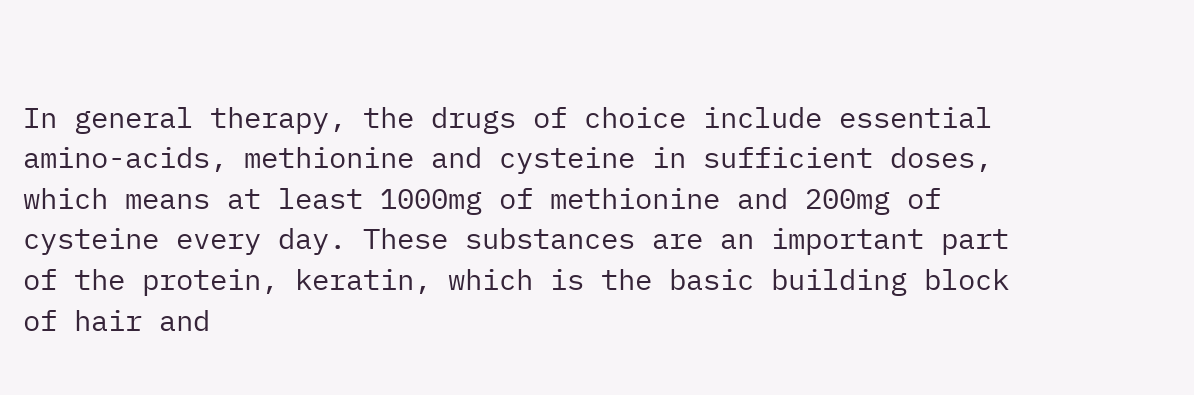In general therapy, the drugs of choice include essential amino-acids, methionine and cysteine in sufficient doses, which means at least 1000mg of methionine and 200mg of cysteine every day. These substances are an important part of the protein, keratin, which is the basic building block of hair and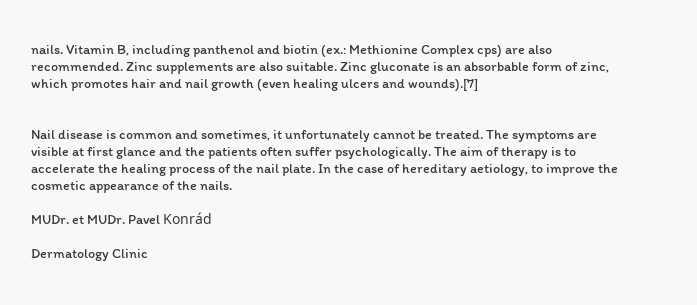nails. Vitamin B, including panthenol and biotin (ex.: Methionine Complex cps) are also recommended. Zinc supplements are also suitable. Zinc gluconate is an absorbable form of zinc, which promotes hair and nail growth (even healing ulcers and wounds).[7]


Nail disease is common and sometimes, it unfortunately cannot be treated. The symptoms are visible at first glance and the patients often suffer psychologically. The aim of therapy is to accelerate the healing process of the nail plate. In the case of hereditary aetiology, to improve the cosmetic appearance of the nails.

MUDr. et MUDr. Pavel Konrád

Dermatology Clinic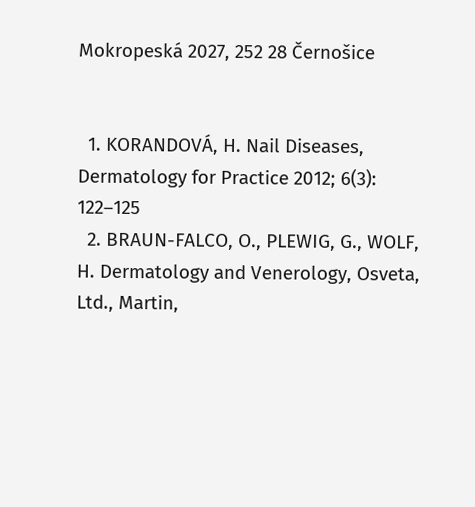Mokropeská 2027, 252 28 Černošice


  1. KORANDOVÁ, H. Nail Diseases, Dermatology for Practice 2012; 6(3): 122–125
  2. BRAUN-FALCO, O., PLEWIG, G., WOLF, H. Dermatology and Venerology, Osveta, Ltd., Martin,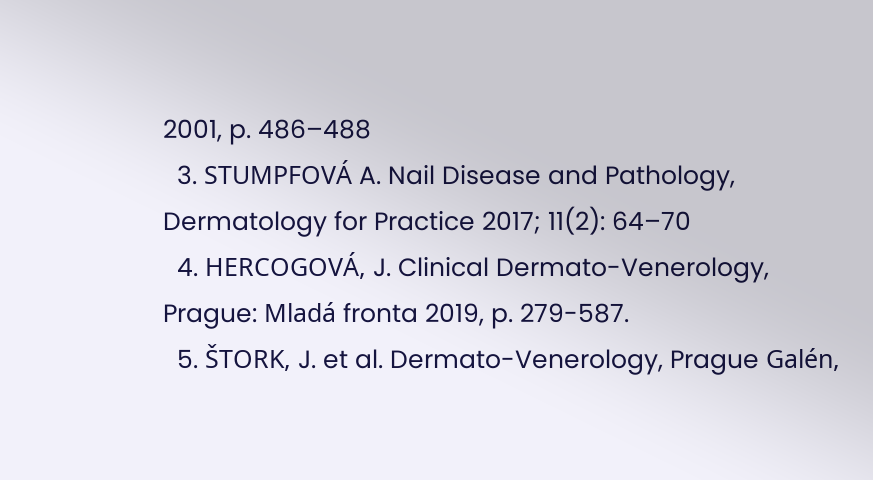2001, p. 486–488
  3. STUMPFOVÁ A. Nail Disease and Pathology, Dermatology for Practice 2017; 11(2): 64–70
  4. HERCOGOVÁ, J. Clinical Dermato-Venerology, Prague: Mladá fronta 2019, p. 279-587.
  5. ŠTORK, J. et al. Dermato-Venerology, Prague Galén,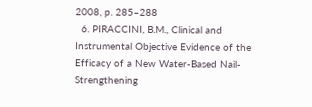2008, p. 285–288
  6. PIRACCINI, B.M., Clinical and Instrumental Objective Evidence of the Efficacy of a New Water-Based Nail-Strengthening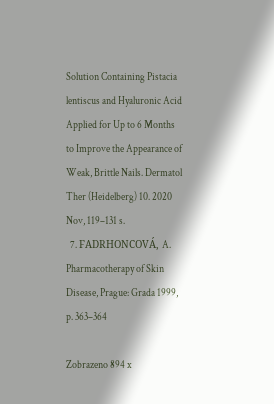Solution Containing Pistacia lentiscus and Hyaluronic Acid Applied for Up to 6 Months to Improve the Appearance of Weak, Brittle Nails. Dermatol Ther (Heidelberg) 10. 2020 Nov, 119–131 s.
  7. FADRHONCOVÁ, A. Pharmacotherapy of Skin Disease, Prague: Grada 1999, p. 363–364

Zobrazeno 894 x